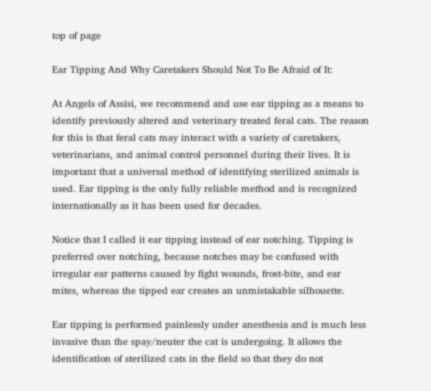top of page

Ear Tipping And Why Caretakers Should Not To Be Afraid of It:

At Angels of Assisi, we recommend and use ear tipping as a means to identify previously altered and veterinary treated feral cats. The reason for this is that feral cats may interact with a variety of caretakers, veterinarians, and animal control personnel during their lives. It is important that a universal method of identifying sterilized animals is used. Ear tipping is the only fully reliable method and is recognized internationally as it has been used for decades.

Notice that I called it ear tipping instead of ear notching. Tipping is preferred over notching, because notches may be confused with irregular ear patterns caused by fight wounds, frost-bite, and ear mites, whereas the tipped ear creates an unmistakable silhouette.

Ear tipping is performed painlessly under anesthesia and is much less invasive than the spay/neuter the cat is undergoing. It allows the identification of sterilized cats in the field so that they do not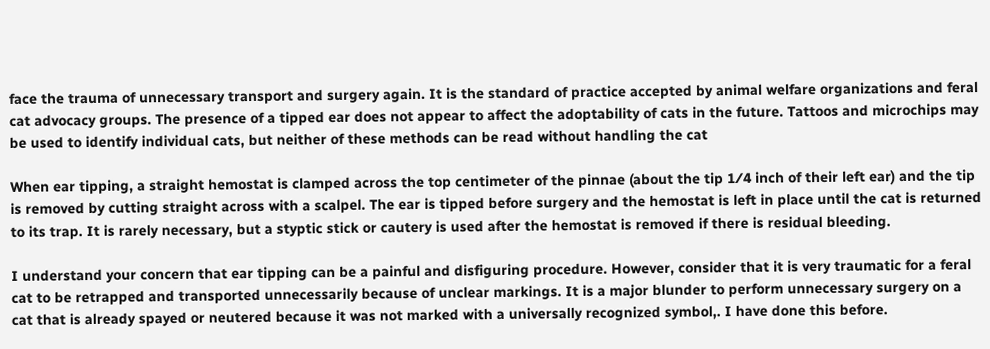face the trauma of unnecessary transport and surgery again. It is the standard of practice accepted by animal welfare organizations and feral cat advocacy groups. The presence of a tipped ear does not appear to affect the adoptability of cats in the future. Tattoos and microchips may be used to identify individual cats, but neither of these methods can be read without handling the cat

When ear tipping, a straight hemostat is clamped across the top centimeter of the pinnae (about the tip 1⁄4 inch of their left ear) and the tip is removed by cutting straight across with a scalpel. The ear is tipped before surgery and the hemostat is left in place until the cat is returned to its trap. It is rarely necessary, but a styptic stick or cautery is used after the hemostat is removed if there is residual bleeding.

I understand your concern that ear tipping can be a painful and disfiguring procedure. However, consider that it is very traumatic for a feral cat to be retrapped and transported unnecessarily because of unclear markings. It is a major blunder to perform unnecessary surgery on a cat that is already spayed or neutered because it was not marked with a universally recognized symbol,. I have done this before.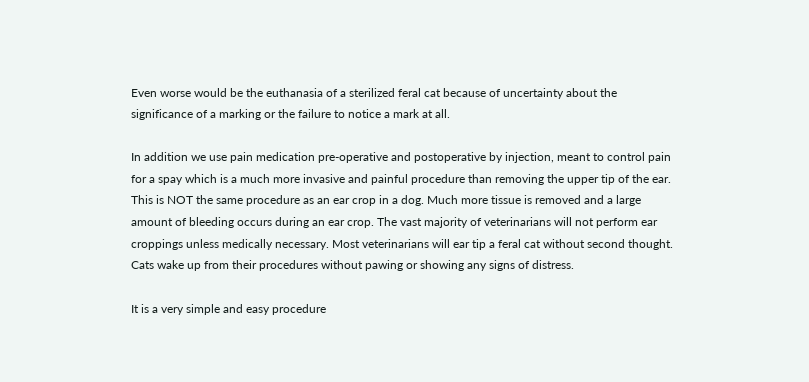Even worse would be the euthanasia of a sterilized feral cat because of uncertainty about the significance of a marking or the failure to notice a mark at all.

In addition we use pain medication pre-operative and postoperative by injection, meant to control pain for a spay which is a much more invasive and painful procedure than removing the upper tip of the ear. This is NOT the same procedure as an ear crop in a dog. Much more tissue is removed and a large amount of bleeding occurs during an ear crop. The vast majority of veterinarians will not perform ear croppings unless medically necessary. Most veterinarians will ear tip a feral cat without second thought. Cats wake up from their procedures without pawing or showing any signs of distress.

It is a very simple and easy procedure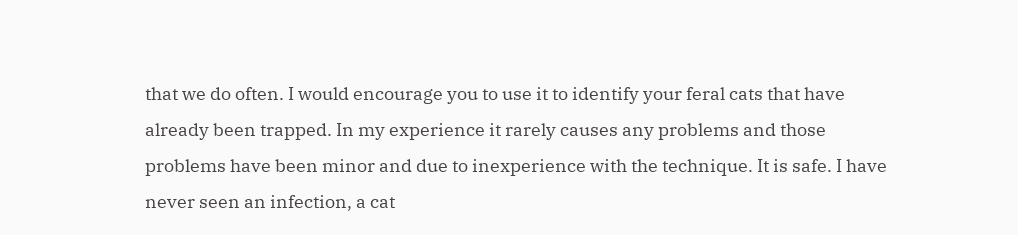that we do often. I would encourage you to use it to identify your feral cats that have already been trapped. In my experience it rarely causes any problems and those problems have been minor and due to inexperience with the technique. It is safe. I have never seen an infection, a cat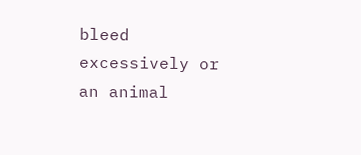bleed excessively or an animal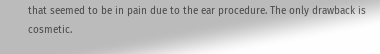that seemed to be in pain due to the ear procedure. The only drawback is cosmetic.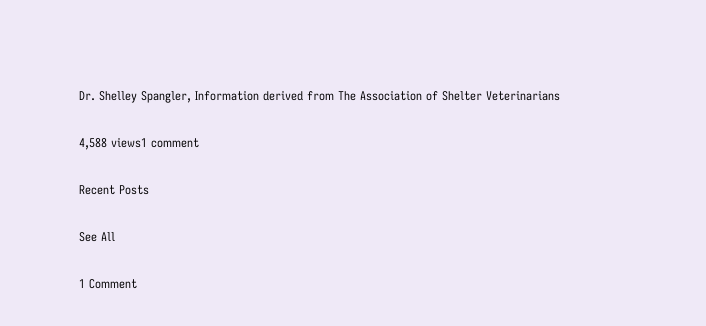Dr. Shelley Spangler, Information derived from The Association of Shelter Veterinarians

4,588 views1 comment

Recent Posts

See All

1 Comment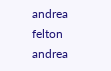andrea felton
andrea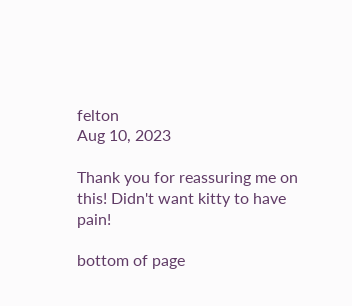felton
Aug 10, 2023

Thank you for reassuring me on this! Didn't want kitty to have pain!

bottom of page